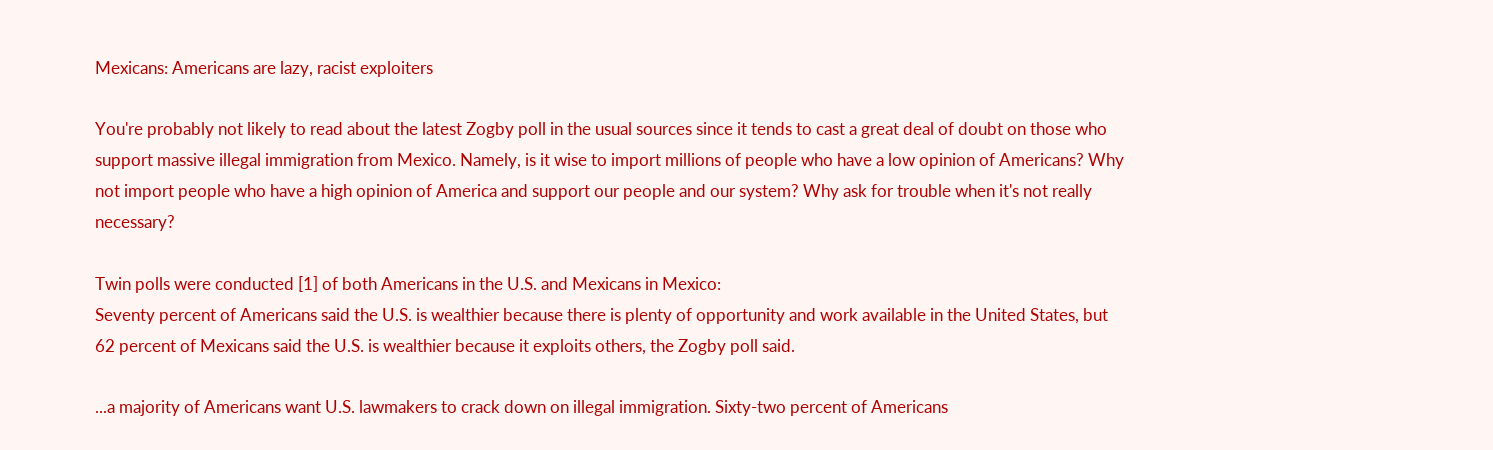Mexicans: Americans are lazy, racist exploiters

You're probably not likely to read about the latest Zogby poll in the usual sources since it tends to cast a great deal of doubt on those who support massive illegal immigration from Mexico. Namely, is it wise to import millions of people who have a low opinion of Americans? Why not import people who have a high opinion of America and support our people and our system? Why ask for trouble when it's not really necessary?

Twin polls were conducted [1] of both Americans in the U.S. and Mexicans in Mexico:
Seventy percent of Americans said the U.S. is wealthier because there is plenty of opportunity and work available in the United States, but 62 percent of Mexicans said the U.S. is wealthier because it exploits others, the Zogby poll said.

...a majority of Americans want U.S. lawmakers to crack down on illegal immigration. Sixty-two percent of Americans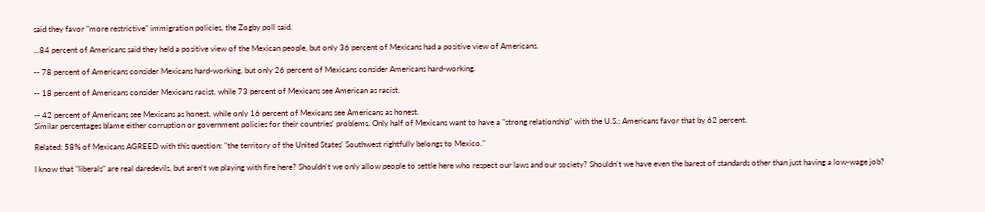said they favor "more restrictive" immigration policies, the Zogby poll said.

...84 percent of Americans said they held a positive view of the Mexican people, but only 36 percent of Mexicans had a positive view of Americans.

-- 78 percent of Americans consider Mexicans hard-working, but only 26 percent of Mexicans consider Americans hard-working.

-- 18 percent of Americans consider Mexicans racist, while 73 percent of Mexicans see American as racist.

-- 42 percent of Americans see Mexicans as honest, while only 16 percent of Mexicans see Americans as honest.
Similar percentages blame either corruption or government policies for their countries' problems. Only half of Mexicans want to have a "strong relationship" with the U.S.; Americans favor that by 62 percent.

Related: 58% of Mexicans AGREED with this question: "the territory of the United States' Southwest rightfully belongs to Mexico."

I know that "liberals" are real daredevils, but aren't we playing with fire here? Shouldn't we only allow people to settle here who respect our laws and our society? Shouldn't we have even the barest of standards other than just having a low-wage job?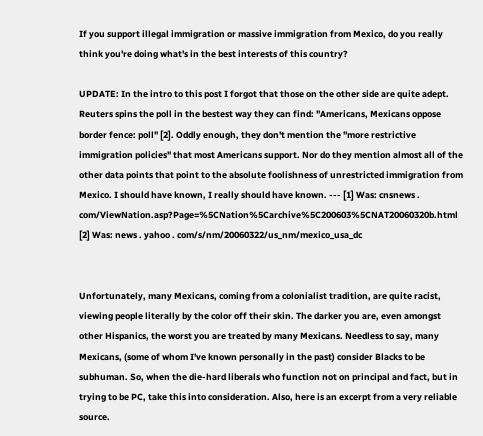If you support illegal immigration or massive immigration from Mexico, do you really think you're doing what's in the best interests of this country?

UPDATE: In the intro to this post I forgot that those on the other side are quite adept. Reuters spins the poll in the bestest way they can find: "Americans, Mexicans oppose border fence: poll" [2]. Oddly enough, they don't mention the "more restrictive immigration policies" that most Americans support. Nor do they mention almost all of the other data points that point to the absolute foolishness of unrestricted immigration from Mexico. I should have known, I really should have known. --- [1] Was: cnsnews . com/ViewNation.asp?Page=%5CNation%5Carchive%5C200603%5CNAT20060320b.html [2] Was: news . yahoo . com/s/nm/20060322/us_nm/mexico_usa_dc


Unfortunately, many Mexicans, coming from a colonialist tradition, are quite racist, viewing people literally by the color off their skin. The darker you are, even amongst other Hispanics, the worst you are treated by many Mexicans. Needless to say, many Mexicans, (some of whom I've known personally in the past) consider Blacks to be subhuman. So, when the die-hard liberals who function not on principal and fact, but in trying to be PC, take this into consideration. Also, here is an excerpt from a very reliable source.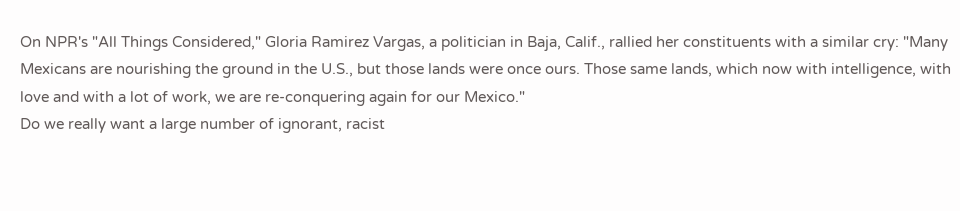On NPR's "All Things Considered," Gloria Ramirez Vargas, a politician in Baja, Calif., rallied her constituents with a similar cry: "Many Mexicans are nourishing the ground in the U.S., but those lands were once ours. Those same lands, which now with intelligence, with love and with a lot of work, we are re-conquering again for our Mexico."
Do we really want a large number of ignorant, racist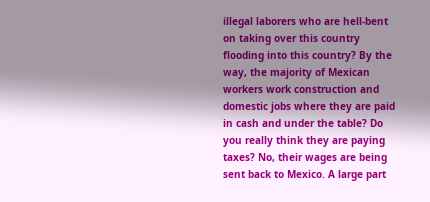illegal laborers who are hell-bent on taking over this country flooding into this country? By the way, the majority of Mexican workers work construction and domestic jobs where they are paid in cash and under the table? Do you really think they are paying taxes? No, their wages are being sent back to Mexico. A large part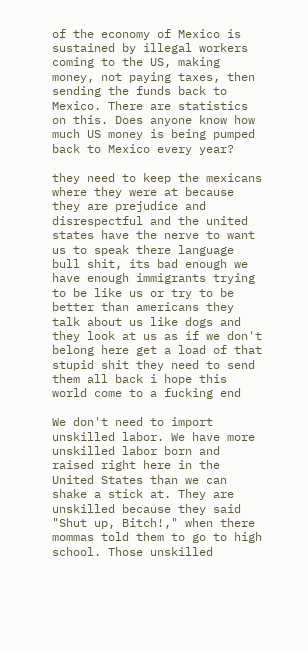of the economy of Mexico is sustained by illegal workers coming to the US, making money, not paying taxes, then sending the funds back to Mexico. There are statistics on this. Does anyone know how much US money is being pumped back to Mexico every year?

they need to keep the mexicans where they were at because they are prejudice and disrespectful and the united states have the nerve to want us to speak there language bull shit, its bad enough we have enough immigrants trying to be like us or try to be better than americans they talk about us like dogs and they look at us as if we don't belong here get a load of that stupid shit they need to send them all back i hope this world come to a fucking end

We don't need to import unskilled labor. We have more unskilled labor born and raised right here in the United States than we can shake a stick at. They are unskilled because they said "Shut up, Bitch!," when there mommas told them to go to high school. Those unskilled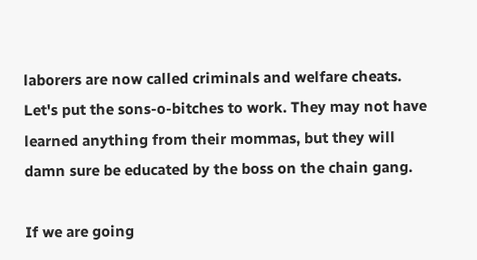laborers are now called criminals and welfare cheats. Let's put the sons-o-bitches to work. They may not have learned anything from their mommas, but they will damn sure be educated by the boss on the chain gang.

If we are going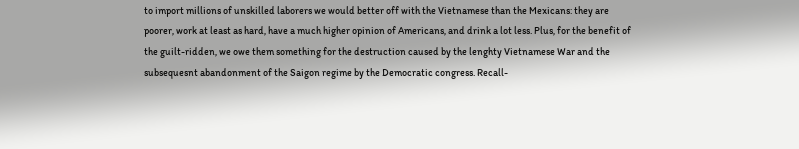to import millions of unskilled laborers we would better off with the Vietnamese than the Mexicans: they are poorer, work at least as hard, have a much higher opinion of Americans, and drink a lot less. Plus, for the benefit of the guilt-ridden, we owe them something for the destruction caused by the lenghty Vietnamese War and the subsequesnt abandonment of the Saigon regime by the Democratic congress. Recall-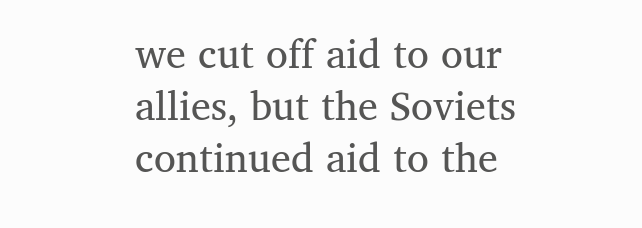we cut off aid to our allies, but the Soviets continued aid to the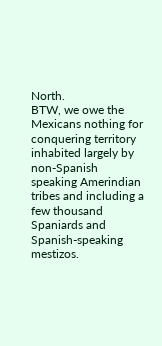North.
BTW, we owe the Mexicans nothing for conquering territory inhabited largely by non-Spanish speaking Amerindian tribes and including a few thousand Spaniards and Spanish-speaking mestizos.